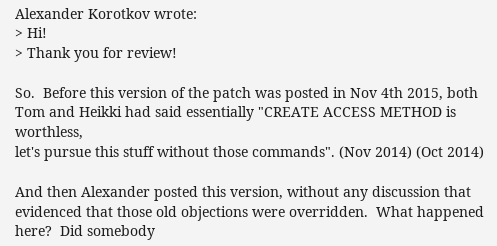Alexander Korotkov wrote:
> Hi!
> Thank you for review!

So.  Before this version of the patch was posted in Nov 4th 2015, both
Tom and Heikki had said essentially "CREATE ACCESS METHOD is worthless,
let's pursue this stuff without those commands". (Nov 2014) (Oct 2014)

And then Alexander posted this version, without any discussion that
evidenced that those old objections were overridden.  What happened
here?  Did somebody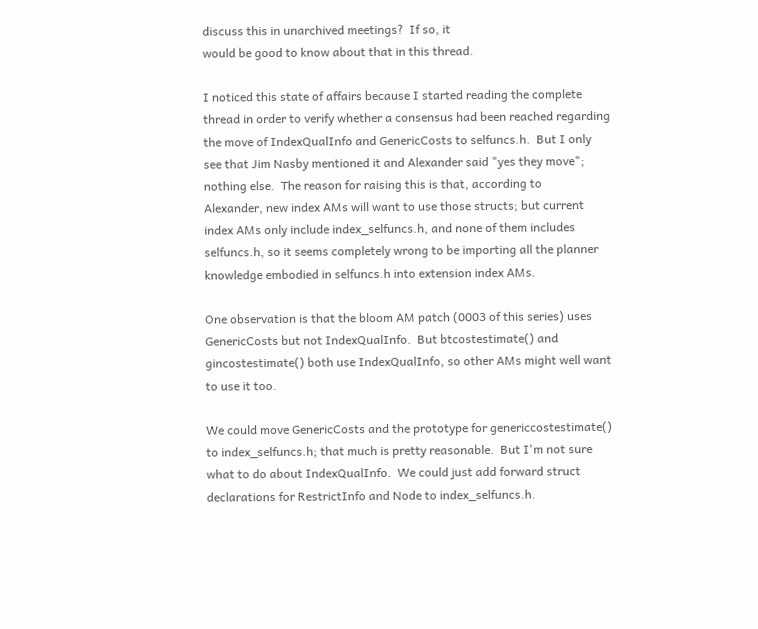discuss this in unarchived meetings?  If so, it
would be good to know about that in this thread.

I noticed this state of affairs because I started reading the complete
thread in order to verify whether a consensus had been reached regarding
the move of IndexQualInfo and GenericCosts to selfuncs.h.  But I only
see that Jim Nasby mentioned it and Alexander said "yes they move";
nothing else.  The reason for raising this is that, according to
Alexander, new index AMs will want to use those structs; but current
index AMs only include index_selfuncs.h, and none of them includes
selfuncs.h, so it seems completely wrong to be importing all the planner
knowledge embodied in selfuncs.h into extension index AMs.

One observation is that the bloom AM patch (0003 of this series) uses
GenericCosts but not IndexQualInfo.  But btcostestimate() and
gincostestimate() both use IndexQualInfo, so other AMs might well want
to use it too.

We could move GenericCosts and the prototype for genericcostestimate()
to index_selfuncs.h; that much is pretty reasonable.  But I'm not sure
what to do about IndexQualInfo.  We could just add forward struct
declarations for RestrictInfo and Node to index_selfuncs.h.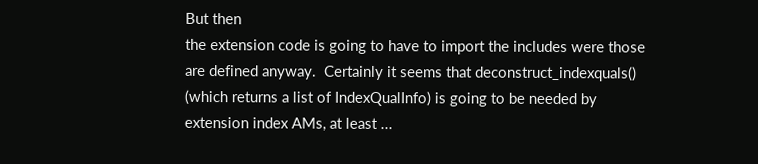But then
the extension code is going to have to import the includes were those
are defined anyway.  Certainly it seems that deconstruct_indexquals()
(which returns a list of IndexQualInfo) is going to be needed by
extension index AMs, at least ...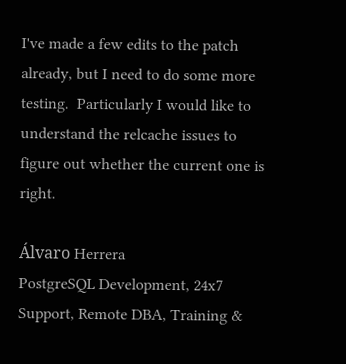I've made a few edits to the patch already, but I need to do some more
testing.  Particularly I would like to understand the relcache issues to
figure out whether the current one is right.

Álvaro Herrera
PostgreSQL Development, 24x7 Support, Remote DBA, Training &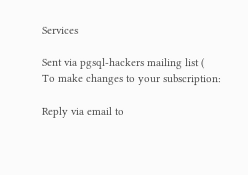Services

Sent via pgsql-hackers mailing list (
To make changes to your subscription:

Reply via email to